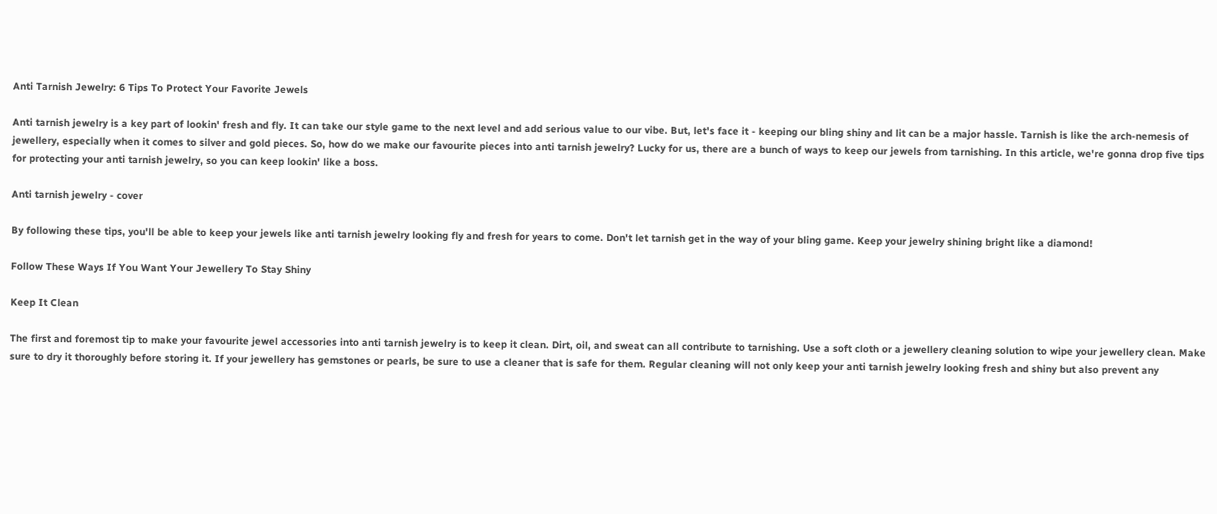Anti Tarnish Jewelry: 6 Tips To Protect Your Favorite Jewels

Anti tarnish jewelry is a key part of lookin' fresh and fly. It can take our style game to the next level and add serious value to our vibe. But, let's face it - keeping our bling shiny and lit can be a major hassle. Tarnish is like the arch-nemesis of jewellery, especially when it comes to silver and gold pieces. So, how do we make our favourite pieces into anti tarnish jewelry? Lucky for us, there are a bunch of ways to keep our jewels from tarnishing. In this article, we're gonna drop five tips for protecting your anti tarnish jewelry, so you can keep lookin' like a boss.

Anti tarnish jewelry - cover

By following these tips, you'll be able to keep your jewels like anti tarnish jewelry looking fly and fresh for years to come. Don't let tarnish get in the way of your bling game. Keep your jewelry shining bright like a diamond!

Follow These Ways If You Want Your Jewellery To Stay Shiny

Keep It Clean

The first and foremost tip to make your favourite jewel accessories into anti tarnish jewelry is to keep it clean. Dirt, oil, and sweat can all contribute to tarnishing. Use a soft cloth or a jewellery cleaning solution to wipe your jewellery clean. Make sure to dry it thoroughly before storing it. If your jewellery has gemstones or pearls, be sure to use a cleaner that is safe for them. Regular cleaning will not only keep your anti tarnish jewelry looking fresh and shiny but also prevent any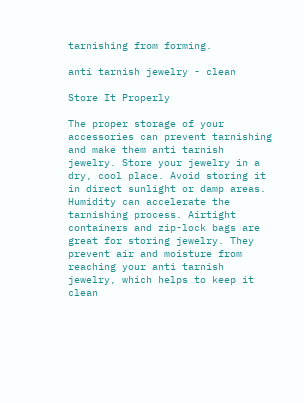tarnishing from forming.

anti tarnish jewelry - clean

Store It Properly

The proper storage of your accessories can prevent tarnishing and make them anti tarnish jewelry. Store your jewelry in a dry, cool place. Avoid storing it in direct sunlight or damp areas. Humidity can accelerate the tarnishing process. Airtight containers and zip-lock bags are great for storing jewelry. They prevent air and moisture from reaching your anti tarnish jewelry, which helps to keep it clean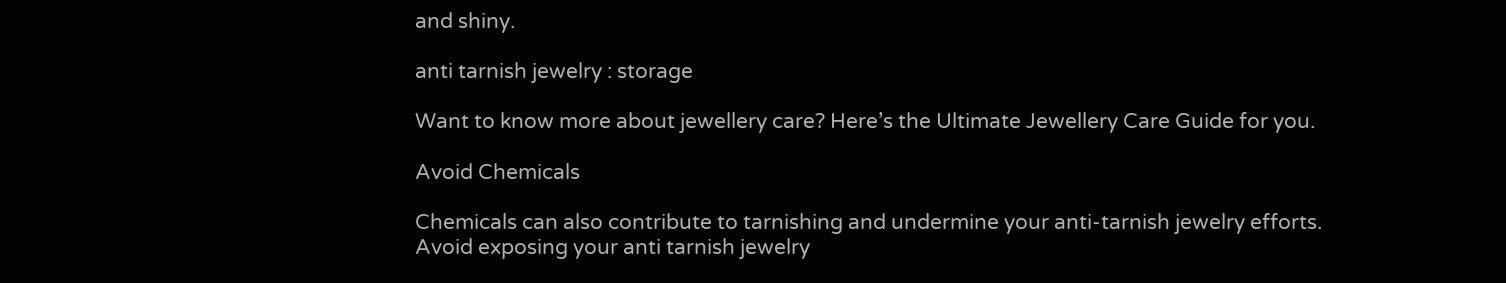and shiny.

anti tarnish jewelry : storage

Want to know more about jewellery care? Here’s the Ultimate Jewellery Care Guide for you.

Avoid Chemicals

Chemicals can also contribute to tarnishing and undermine your anti-tarnish jewelry efforts. Avoid exposing your anti tarnish jewelry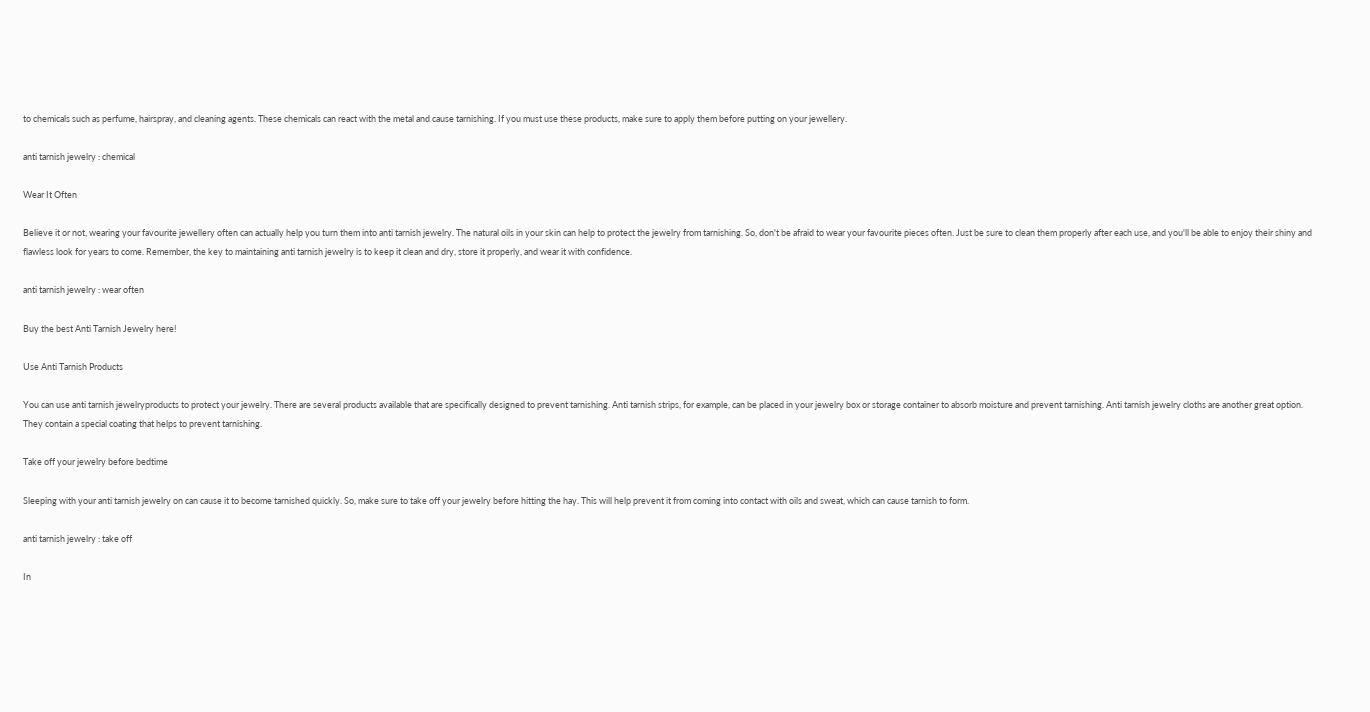to chemicals such as perfume, hairspray, and cleaning agents. These chemicals can react with the metal and cause tarnishing. If you must use these products, make sure to apply them before putting on your jewellery.

anti tarnish jewelry : chemical

Wear It Often

Believe it or not, wearing your favourite jewellery often can actually help you turn them into anti tarnish jewelry. The natural oils in your skin can help to protect the jewelry from tarnishing. So, don't be afraid to wear your favourite pieces often. Just be sure to clean them properly after each use, and you'll be able to enjoy their shiny and flawless look for years to come. Remember, the key to maintaining anti tarnish jewelry is to keep it clean and dry, store it properly, and wear it with confidence.

anti tarnish jewelry : wear often

Buy the best Anti Tarnish Jewelry here!

Use Anti Tarnish Products

You can use anti tarnish jewelryproducts to protect your jewelry. There are several products available that are specifically designed to prevent tarnishing. Anti tarnish strips, for example, can be placed in your jewelry box or storage container to absorb moisture and prevent tarnishing. Anti tarnish jewelry cloths are another great option. They contain a special coating that helps to prevent tarnishing.

Take off your jewelry before bedtime

Sleeping with your anti tarnish jewelry on can cause it to become tarnished quickly. So, make sure to take off your jewelry before hitting the hay. This will help prevent it from coming into contact with oils and sweat, which can cause tarnish to form.

anti tarnish jewelry : take off

In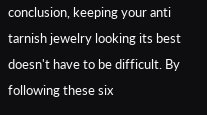conclusion, keeping your anti tarnish jewelry looking its best doesn't have to be difficult. By following these six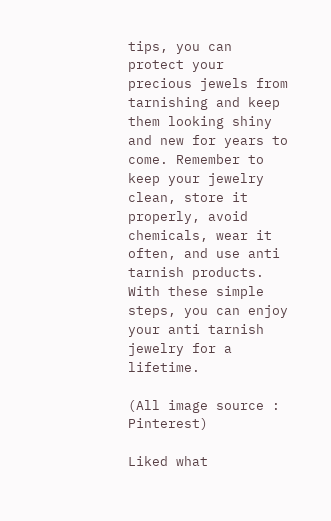tips, you can protect your precious jewels from tarnishing and keep them looking shiny and new for years to come. Remember to keep your jewelry clean, store it properly, avoid chemicals, wear it often, and use anti tarnish products. With these simple steps, you can enjoy your anti tarnish jewelry for a lifetime.

(All image source : Pinterest)

Liked what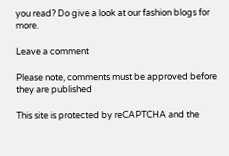you read? Do give a look at our fashion blogs for more.

Leave a comment

Please note, comments must be approved before they are published

This site is protected by reCAPTCHA and the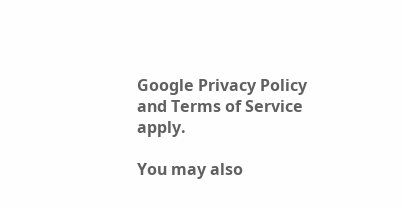Google Privacy Policy and Terms of Service apply.

You may also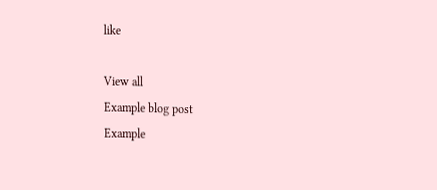like

View all
Example blog post
Example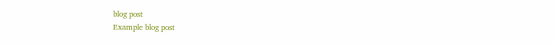blog post
Example blog post